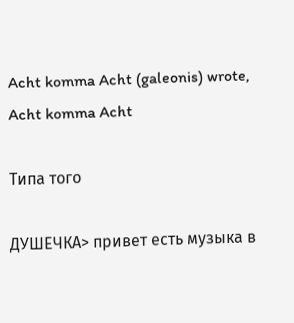Acht komma Acht (galeonis) wrote,
Acht komma Acht

Типа того

ДУШЕЧКА> привет есть музыка в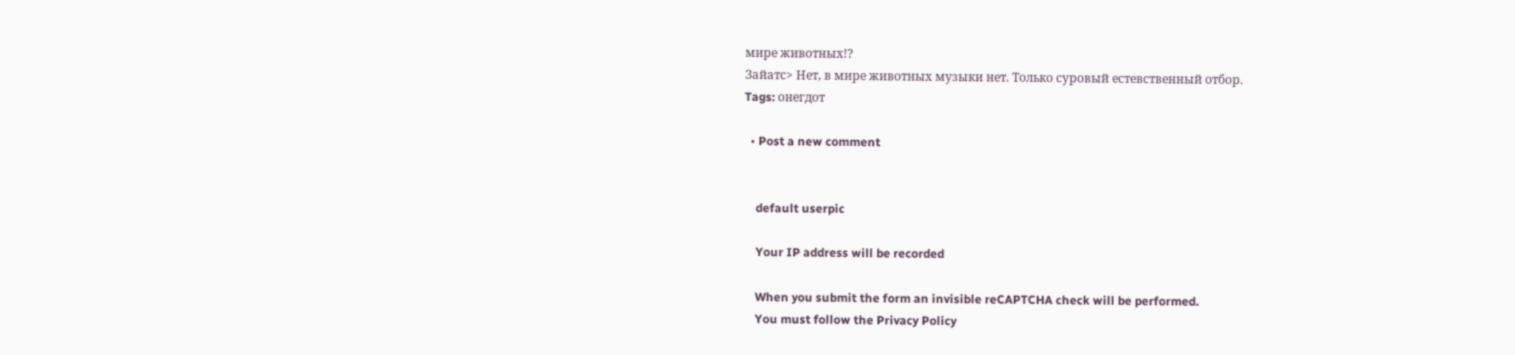мире животных!?
Зайатс> Нет, в мире животных музыки нет. Только суровый естевственный отбор.
Tags: онегдот

  • Post a new comment


    default userpic

    Your IP address will be recorded

    When you submit the form an invisible reCAPTCHA check will be performed.
    You must follow the Privacy Policy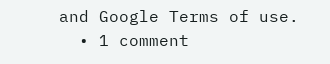and Google Terms of use.
  • 1 comment